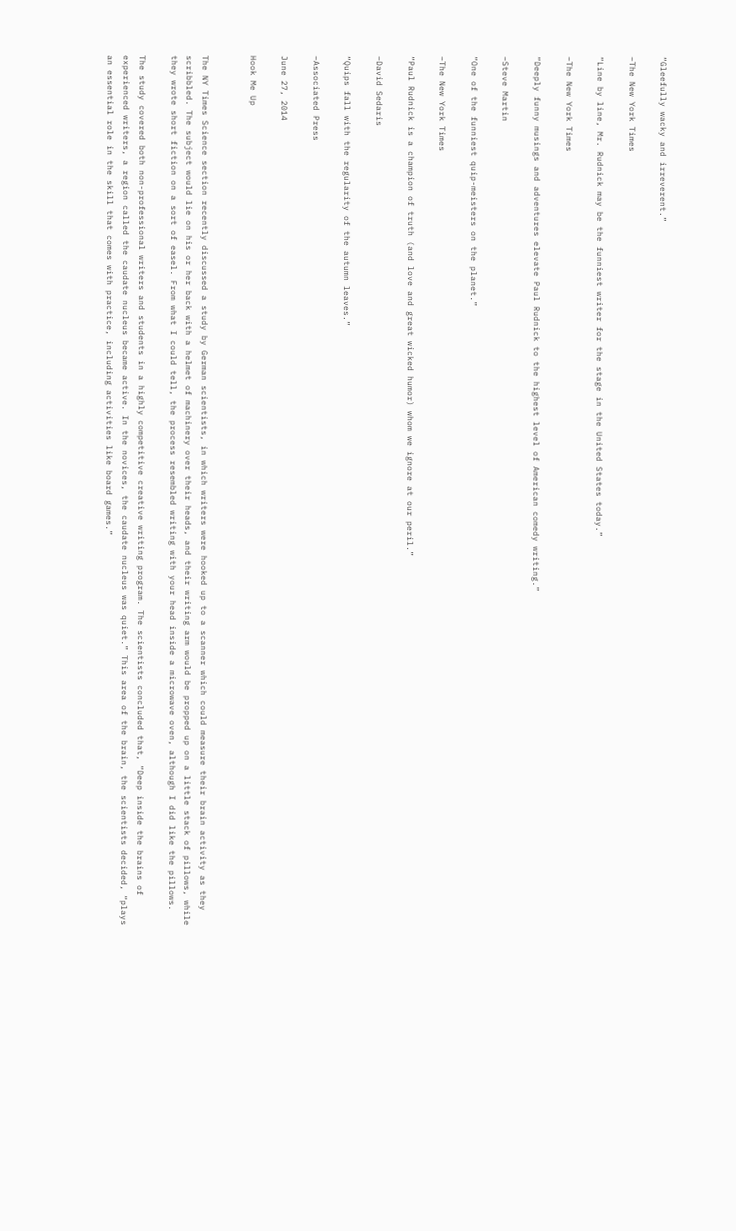“Gleefully wacky and irreverent.”

–The New York Times

“Line by line, Mr. Rudnick may be the funniest writer for the stage in the United States today.”

–The New York Times

“Deeply funny musings and adventures elevate Paul Rudnick to the highest level of American comedy writing.”

–Steve Martin

“One of the funniest quip-meisters on the planet.”

–The New York Times

“Paul Rudnick is a champion of truth (and love and great wicked humor) whom we ignore at our peril.”

–David Sedaris

“Quips fall with the regularity of the autumn leaves.”

–Associated Press

June 27, 2014

Hook Me Up


The NY Times Science section recently discussed a study by German scientists, in which writers were hooked up to a scanner which could measure their brain activity as they scribbled. The subject would lie on his or her back with a helmet of machinery over their heads, and their writing arm would be propped up on a little stack of pillows, while they wrote short fiction on a sort of easel. From what I could tell, the process resembled writing with your head inside a microwave oven, although I did like the pillows.

The study covered both non-professional writers and students in a highly competitive creative writing program. The scientists concluded that, “Deep inside the brains of experienced writers, a region called the caudate nucleus became active. In the novices, the caudate nucleus was quiet.” This area of the brain, the scientists decided, “plays an essential role in the skill that comes with practice, including activities like board games.”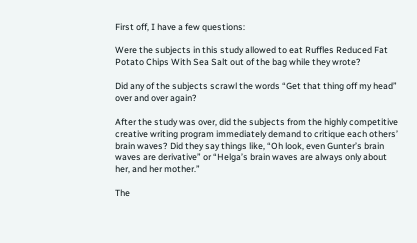First off, I have a few questions:

Were the subjects in this study allowed to eat Ruffles Reduced Fat Potato Chips With Sea Salt out of the bag while they wrote?

Did any of the subjects scrawl the words “Get that thing off my head” over and over again?

After the study was over, did the subjects from the highly competitive creative writing program immediately demand to critique each others’ brain waves? Did they say things like, “Oh look, even Gunter’s brain waves are derivative” or “Helga’s brain waves are always only about her, and her mother.”

The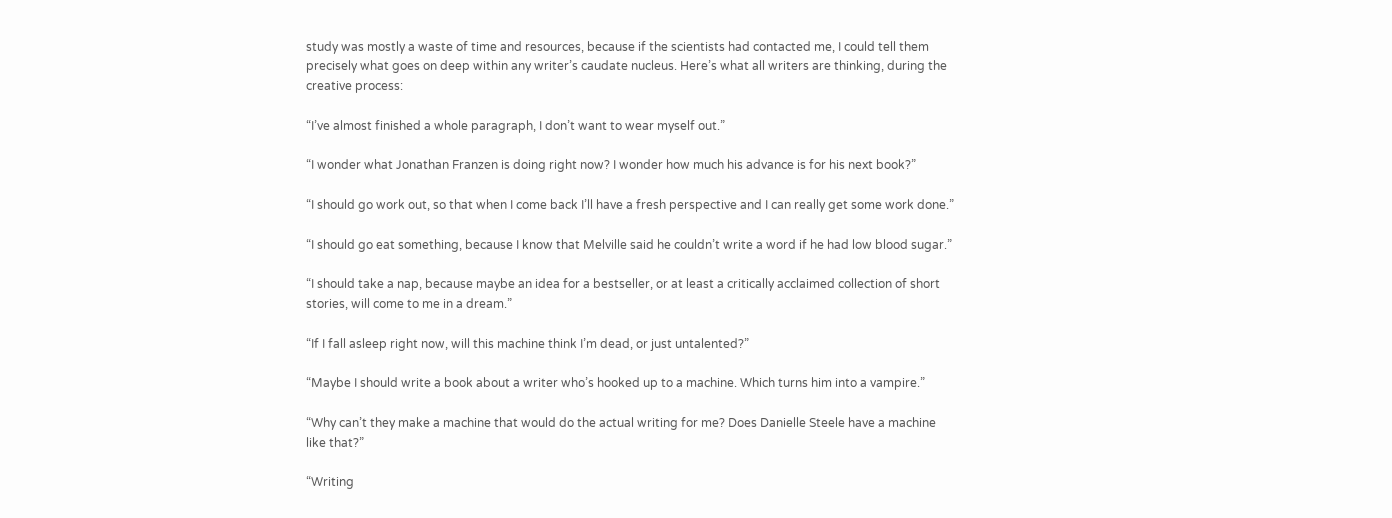study was mostly a waste of time and resources, because if the scientists had contacted me, I could tell them precisely what goes on deep within any writer’s caudate nucleus. Here’s what all writers are thinking, during the creative process:

“I’ve almost finished a whole paragraph, I don’t want to wear myself out.”

“I wonder what Jonathan Franzen is doing right now? I wonder how much his advance is for his next book?”

“I should go work out, so that when I come back I’ll have a fresh perspective and I can really get some work done.”

“I should go eat something, because I know that Melville said he couldn’t write a word if he had low blood sugar.”

“I should take a nap, because maybe an idea for a bestseller, or at least a critically acclaimed collection of short stories, will come to me in a dream.”

“If I fall asleep right now, will this machine think I’m dead, or just untalented?”

“Maybe I should write a book about a writer who’s hooked up to a machine. Which turns him into a vampire.”

“Why can’t they make a machine that would do the actual writing for me? Does Danielle Steele have a machine like that?”

“Writing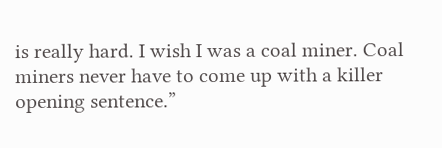is really hard. I wish I was a coal miner. Coal miners never have to come up with a killer opening sentence.”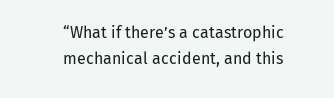“What if there’s a catastrophic mechanical accident, and this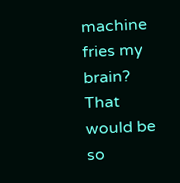machine fries my brain? That would be so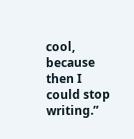cool, because then I could stop writing.”